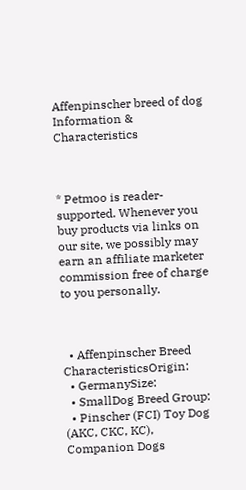Affenpinscher breed of dog Information & Characteristics



* Petmoo is reader-supported. Whenever you buy products via links on our site, we possibly may earn an affiliate marketer commission free of charge to you personally.



  • Affenpinscher Breed CharacteristicsOrigin:
  • GermanySize:
  • SmallDog Breed Group:
  • Pinscher (FCI) Toy Dog (AKC, CKC, KC), Companion Dogs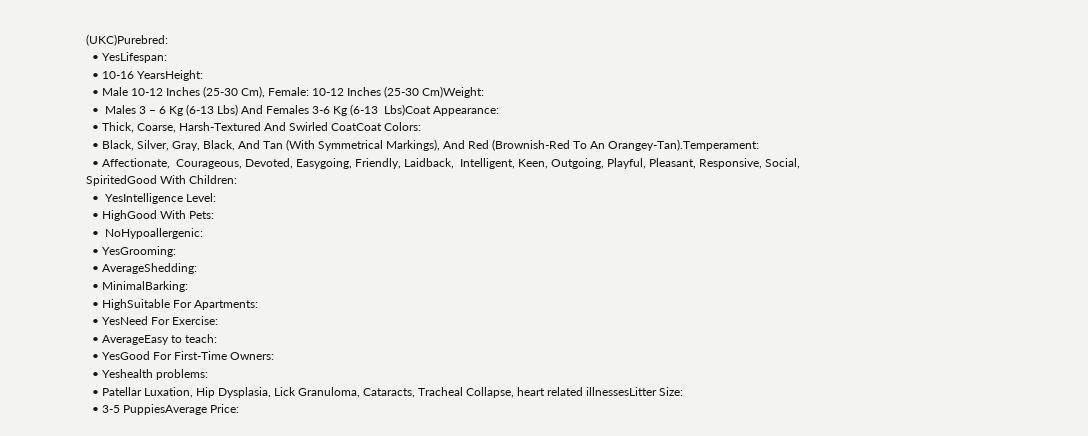(UKC)Purebred:
  • YesLifespan:
  • 10-16 YearsHeight:
  • Male 10-12 Inches (25-30 Cm), Female: 10-12 Inches (25-30 Cm)Weight:
  •  Males 3 – 6 Kg (6-13 Lbs) And Females 3-6 Kg (6-13  Lbs)Coat Appearance:
  • Thick, Coarse, Harsh-Textured And Swirled CoatCoat Colors:
  • Black, Silver, Gray, Black, And Tan (With Symmetrical Markings), And Red (Brownish-Red To An Orangey-Tan).Temperament:
  • Affectionate,  Courageous, Devoted, Easygoing, Friendly, Laidback,  Intelligent, Keen, Outgoing, Playful, Pleasant, Responsive, Social, SpiritedGood With Children:
  •  YesIntelligence Level:
  • HighGood With Pets:
  •  NoHypoallergenic:
  • YesGrooming:
  • AverageShedding:
  • MinimalBarking:
  • HighSuitable For Apartments:
  • YesNeed For Exercise:
  • AverageEasy to teach:
  • YesGood For First-Time Owners:
  • Yeshealth problems:
  • Patellar Luxation, Hip Dysplasia, Lick Granuloma, Cataracts, Tracheal Collapse, heart related illnessesLitter Size:
  • 3-5 PuppiesAverage Price: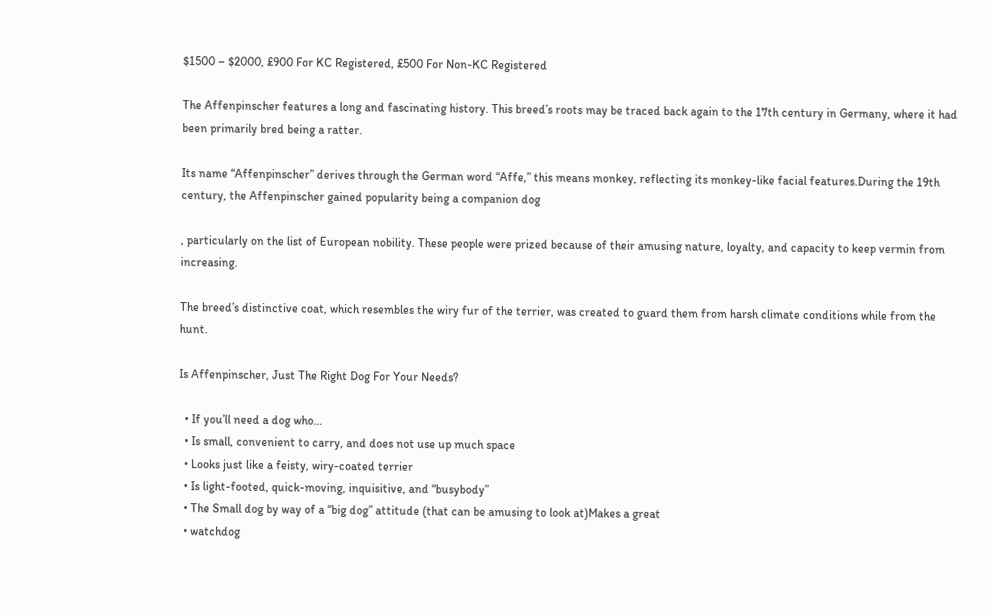$1500 – $2000, £900 For KC Registered, £500 For Non-KC Registered

The Affenpinscher features a long and fascinating history. This breed’s roots may be traced back again to the 17th century in Germany, where it had been primarily bred being a ratter.

Its name “Affenpinscher” derives through the German word “Affe,” this means monkey, reflecting its monkey-like facial features.During the 19th century, the Affenpinscher gained popularity being a companion dog

, particularly on the list of European nobility. These people were prized because of their amusing nature, loyalty, and capacity to keep vermin from increasing.

The breed’s distinctive coat, which resembles the wiry fur of the terrier, was created to guard them from harsh climate conditions while from the hunt.

Is Affenpinscher, Just The Right Dog For Your Needs?

  • If you’ll need a dog who…
  • Is small, convenient to carry, and does not use up much space
  • Looks just like a feisty, wiry-coated terrier
  • Is light-footed, quick-moving, inquisitive, and “busybody”
  • The Small dog by way of a “big dog” attitude (that can be amusing to look at)Makes a great
  • watchdog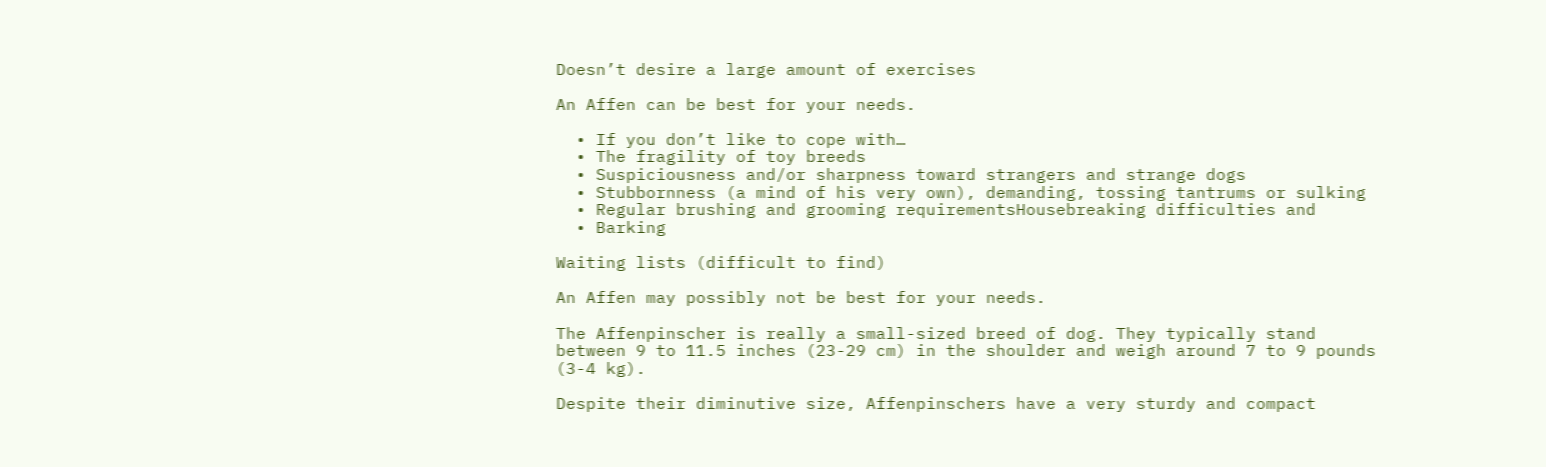Doesn’t desire a large amount of exercises

An Affen can be best for your needs.

  • If you don’t like to cope with…
  • The fragility of toy breeds
  • Suspiciousness and/or sharpness toward strangers and strange dogs
  • Stubbornness (a mind of his very own), demanding, tossing tantrums or sulking
  • Regular brushing and grooming requirementsHousebreaking difficulties and
  • Barking

Waiting lists (difficult to find)

An Affen may possibly not be best for your needs.

The Affenpinscher is really a small-sized breed of dog. They typically stand between 9 to 11.5 inches (23-29 cm) in the shoulder and weigh around 7 to 9 pounds (3-4 kg).

Despite their diminutive size, Affenpinschers have a very sturdy and compact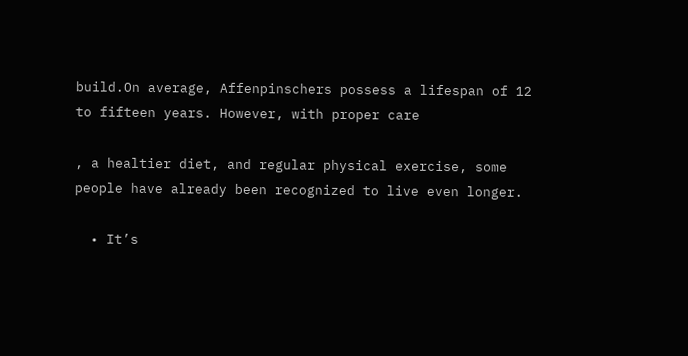build.On average, Affenpinschers possess a lifespan of 12 to fifteen years. However, with proper care

, a healtier diet, and regular physical exercise, some people have already been recognized to live even longer.

  • It’s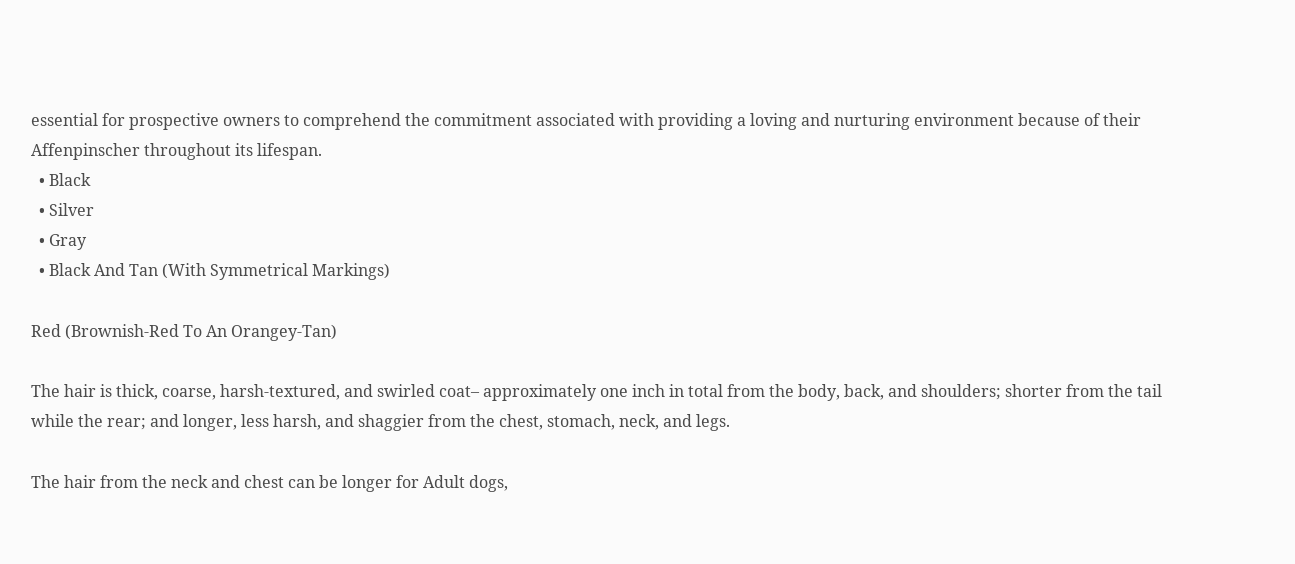essential for prospective owners to comprehend the commitment associated with providing a loving and nurturing environment because of their Affenpinscher throughout its lifespan.
  • Black
  • Silver
  • Gray
  • Black And Tan (With Symmetrical Markings)

Red (Brownish-Red To An Orangey-Tan)

The hair is thick, coarse, harsh-textured, and swirled coat– approximately one inch in total from the body, back, and shoulders; shorter from the tail while the rear; and longer, less harsh, and shaggier from the chest, stomach, neck, and legs.

The hair from the neck and chest can be longer for Adult dogs,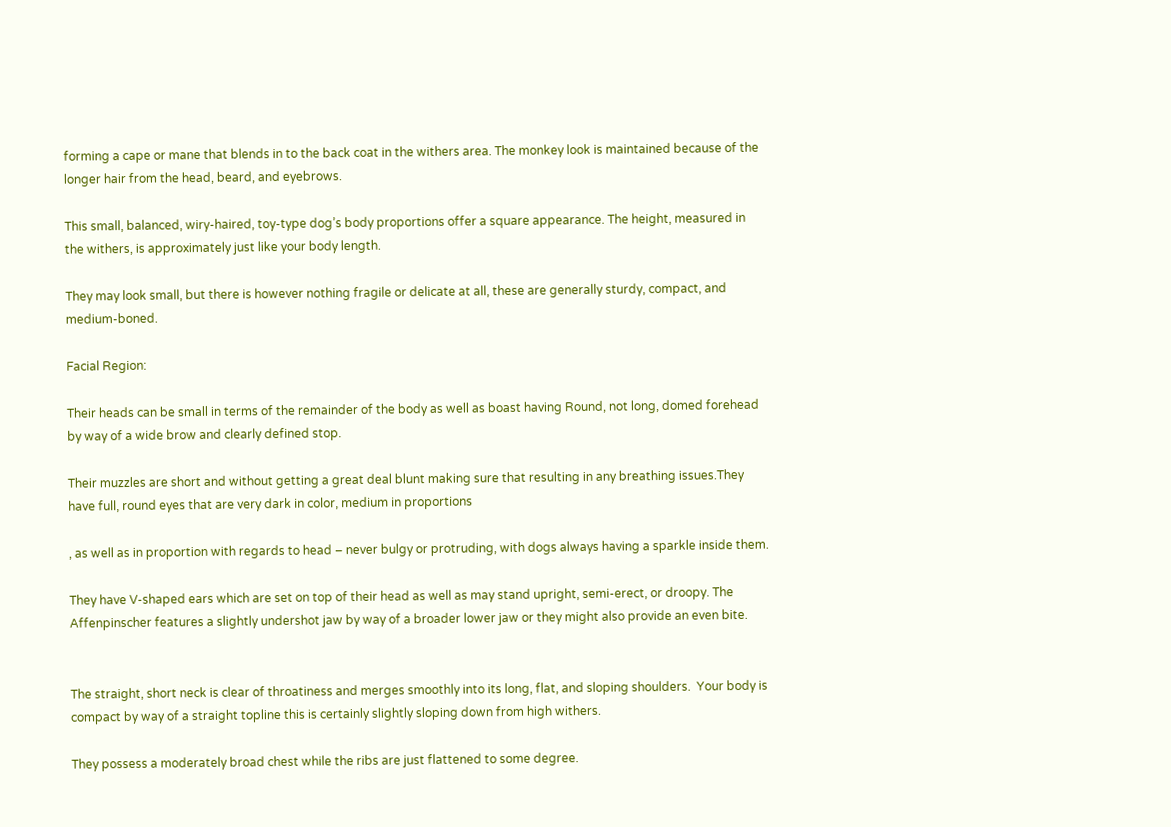forming a cape or mane that blends in to the back coat in the withers area. The monkey look is maintained because of the longer hair from the head, beard, and eyebrows.

This small, balanced, wiry-haired, toy-type dog’s body proportions offer a square appearance. The height, measured in the withers, is approximately just like your body length.

They may look small, but there is however nothing fragile or delicate at all, these are generally sturdy, compact, and medium-boned.

Facial Region:

Their heads can be small in terms of the remainder of the body as well as boast having Round, not long, domed forehead by way of a wide brow and clearly defined stop.

Their muzzles are short and without getting a great deal blunt making sure that resulting in any breathing issues.They have full, round eyes that are very dark in color, medium in proportions

, as well as in proportion with regards to head – never bulgy or protruding, with dogs always having a sparkle inside them.

They have V-shaped ears which are set on top of their head as well as may stand upright, semi-erect, or droopy. The Affenpinscher features a slightly undershot jaw by way of a broader lower jaw or they might also provide an even bite.


The straight, short neck is clear of throatiness and merges smoothly into its long, flat, and sloping shoulders.  Your body is compact by way of a straight topline this is certainly slightly sloping down from high withers.

They possess a moderately broad chest while the ribs are just flattened to some degree.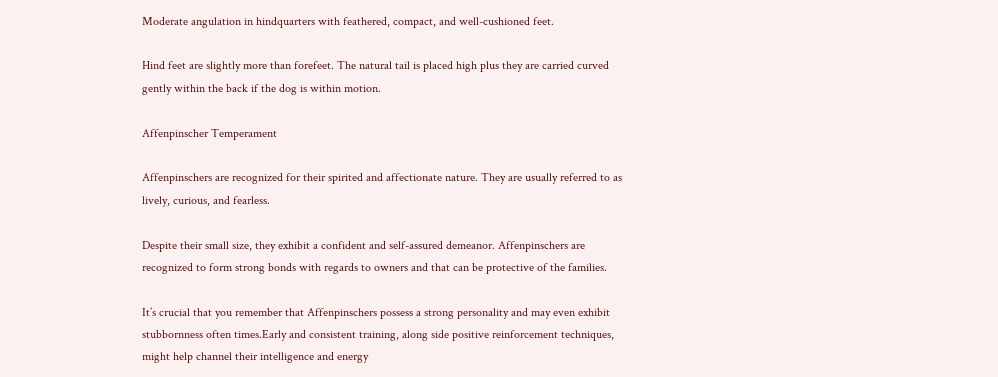Moderate angulation in hindquarters with feathered, compact, and well-cushioned feet.

Hind feet are slightly more than forefeet. The natural tail is placed high plus they are carried curved gently within the back if the dog is within motion.

Affenpinscher Temperament

Affenpinschers are recognized for their spirited and affectionate nature. They are usually referred to as lively, curious, and fearless.

Despite their small size, they exhibit a confident and self-assured demeanor. Affenpinschers are recognized to form strong bonds with regards to owners and that can be protective of the families.

It’s crucial that you remember that Affenpinschers possess a strong personality and may even exhibit stubbornness often times.Early and consistent training, along side positive reinforcement techniques, might help channel their intelligence and energy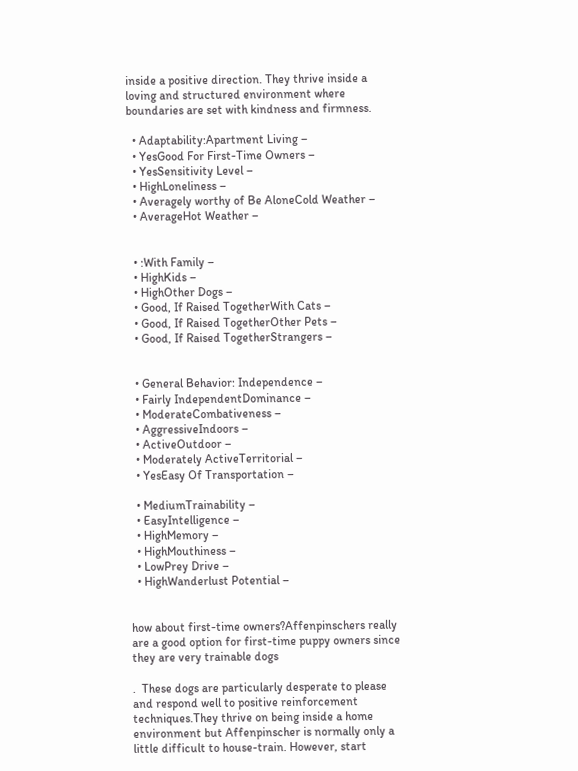inside a positive direction. They thrive inside a loving and structured environment where boundaries are set with kindness and firmness.

  • Adaptability:Apartment Living –
  • YesGood For First-Time Owners –
  • YesSensitivity Level –
  • HighLoneliness –
  • Averagely worthy of Be AloneCold Weather –
  • AverageHot Weather –


  • :With Family –
  • HighKids –
  • HighOther Dogs –
  • Good, If Raised TogetherWith Cats –
  • Good, If Raised TogetherOther Pets –
  • Good, If Raised TogetherStrangers –


  • General Behavior: Independence –
  • Fairly IndependentDominance –
  • ModerateCombativeness –
  • AggressiveIndoors –
  • ActiveOutdoor –
  • Moderately ActiveTerritorial –
  • YesEasy Of Transportation –

  • MediumTrainability –
  • EasyIntelligence –
  • HighMemory –
  • HighMouthiness –
  • LowPrey Drive –
  • HighWanderlust Potential –


how about first-time owners?Affenpinschers really are a good option for first-time puppy owners since they are very trainable dogs

.  These dogs are particularly desperate to please and respond well to positive reinforcement techniques.They thrive on being inside a home environment but Affenpinscher is normally only a little difficult to house-train. However, start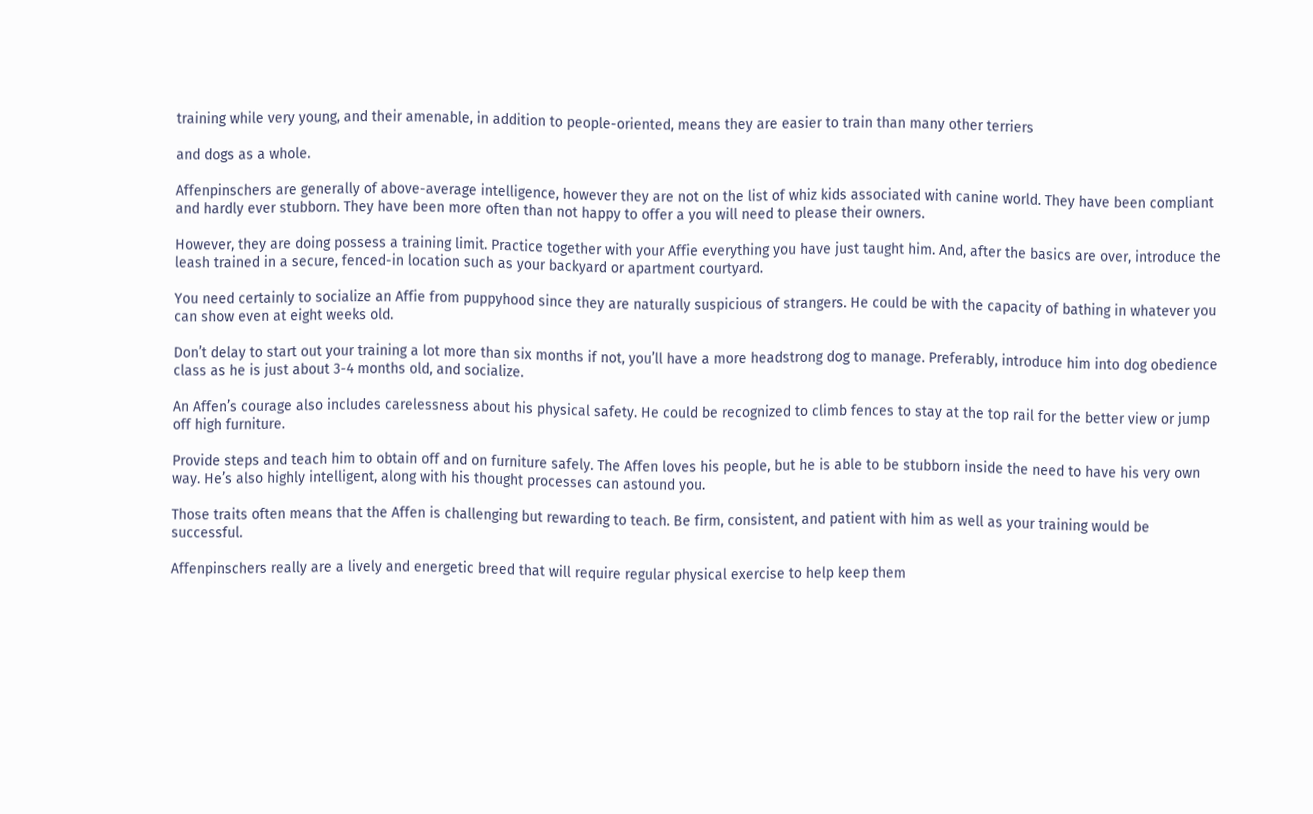training while very young, and their amenable, in addition to people-oriented, means they are easier to train than many other terriers

and dogs as a whole.

Affenpinschers are generally of above-average intelligence, however they are not on the list of whiz kids associated with canine world. They have been compliant and hardly ever stubborn. They have been more often than not happy to offer a you will need to please their owners.

However, they are doing possess a training limit. Practice together with your Affie everything you have just taught him. And, after the basics are over, introduce the leash trained in a secure, fenced-in location such as your backyard or apartment courtyard.

You need certainly to socialize an Affie from puppyhood since they are naturally suspicious of strangers. He could be with the capacity of bathing in whatever you can show even at eight weeks old.

Don’t delay to start out your training a lot more than six months if not, you’ll have a more headstrong dog to manage. Preferably, introduce him into dog obedience class as he is just about 3-4 months old, and socialize.

An Affen’s courage also includes carelessness about his physical safety. He could be recognized to climb fences to stay at the top rail for the better view or jump off high furniture.

Provide steps and teach him to obtain off and on furniture safely. The Affen loves his people, but he is able to be stubborn inside the need to have his very own way. He’s also highly intelligent, along with his thought processes can astound you.

Those traits often means that the Affen is challenging but rewarding to teach. Be firm, consistent, and patient with him as well as your training would be successful.

Affenpinschers really are a lively and energetic breed that will require regular physical exercise to help keep them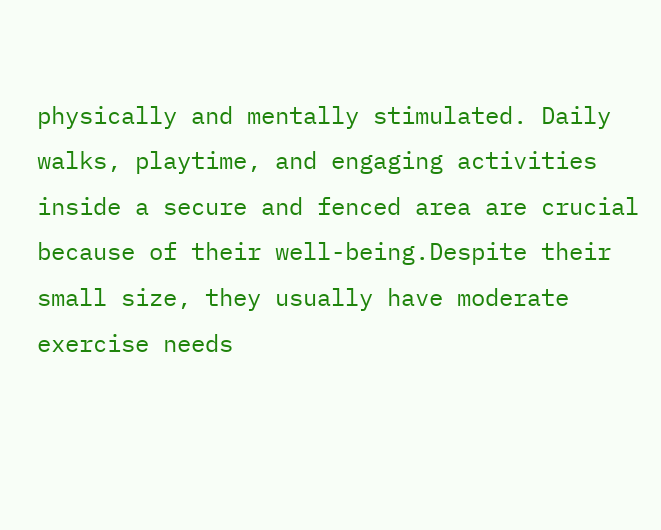physically and mentally stimulated. Daily walks, playtime, and engaging activities inside a secure and fenced area are crucial because of their well-being.Despite their small size, they usually have moderate exercise needs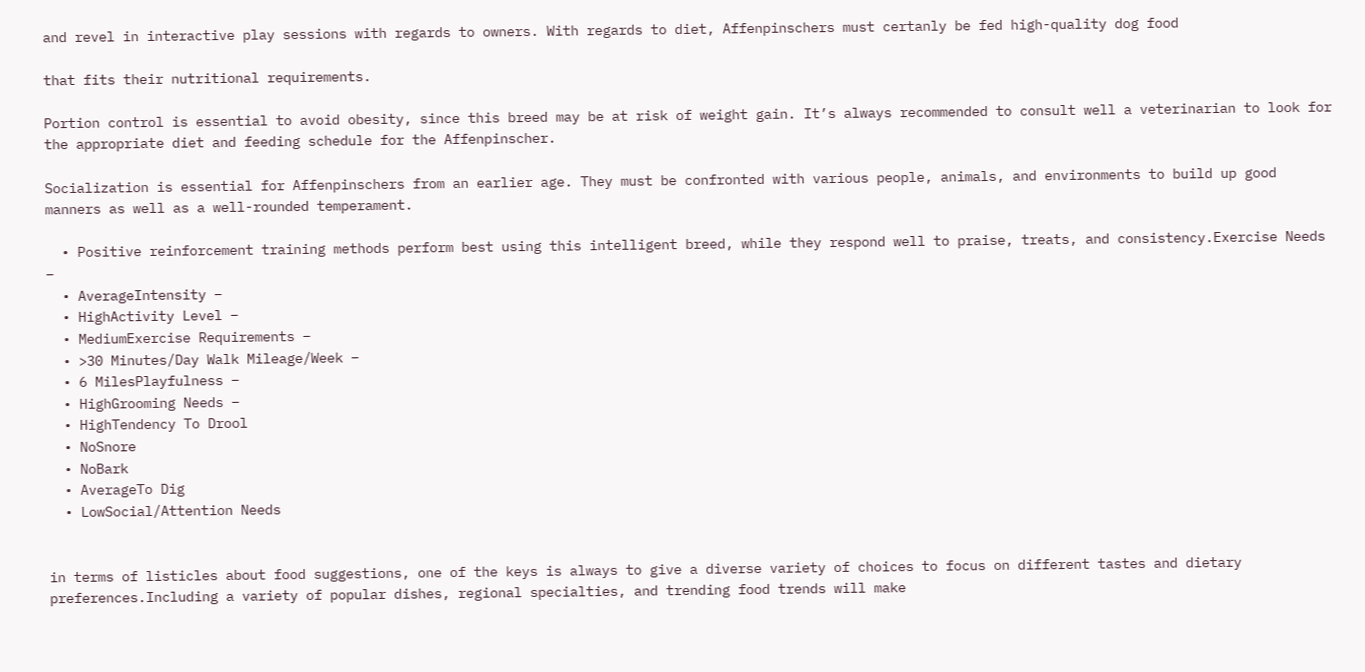and revel in interactive play sessions with regards to owners. With regards to diet, Affenpinschers must certanly be fed high-quality dog food

that fits their nutritional requirements.

Portion control is essential to avoid obesity, since this breed may be at risk of weight gain. It’s always recommended to consult well a veterinarian to look for the appropriate diet and feeding schedule for the Affenpinscher.

Socialization is essential for Affenpinschers from an earlier age. They must be confronted with various people, animals, and environments to build up good manners as well as a well-rounded temperament.

  • Positive reinforcement training methods perform best using this intelligent breed, while they respond well to praise, treats, and consistency.Exercise Needs –
  • AverageIntensity –
  • HighActivity Level –
  • MediumExercise Requirements –
  • >30 Minutes/Day Walk Mileage/Week –
  • 6 MilesPlayfulness –
  • HighGrooming Needs –
  • HighTendency To Drool
  • NoSnore
  • NoBark
  • AverageTo Dig
  • LowSocial/Attention Needs


in terms of listicles about food suggestions, one of the keys is always to give a diverse variety of choices to focus on different tastes and dietary preferences.Including a variety of popular dishes, regional specialties, and trending food trends will make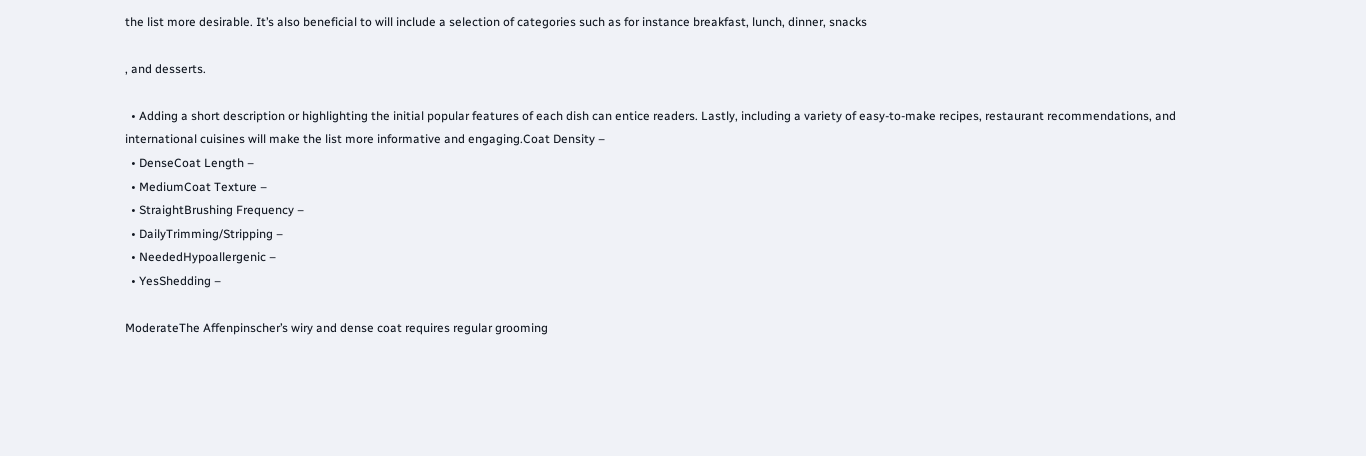the list more desirable. It’s also beneficial to will include a selection of categories such as for instance breakfast, lunch, dinner, snacks

, and desserts.

  • Adding a short description or highlighting the initial popular features of each dish can entice readers. Lastly, including a variety of easy-to-make recipes, restaurant recommendations, and international cuisines will make the list more informative and engaging.Coat Density –
  • DenseCoat Length –
  • MediumCoat Texture –
  • StraightBrushing Frequency –
  • DailyTrimming/Stripping –
  • NeededHypoallergenic –
  • YesShedding –

ModerateThe Affenpinscher’s wiry and dense coat requires regular grooming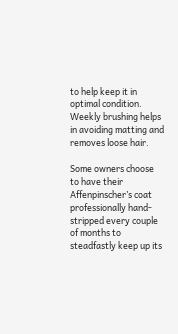to help keep it in optimal condition. Weekly brushing helps in avoiding matting and removes loose hair.

Some owners choose to have their Affenpinscher’s coat professionally hand-stripped every couple of months to steadfastly keep up its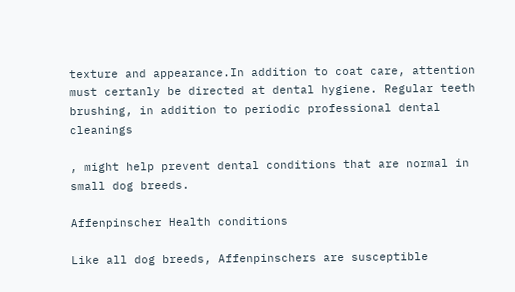texture and appearance.In addition to coat care, attention must certanly be directed at dental hygiene. Regular teeth brushing, in addition to periodic professional dental cleanings

, might help prevent dental conditions that are normal in small dog breeds.

Affenpinscher Health conditions

Like all dog breeds, Affenpinschers are susceptible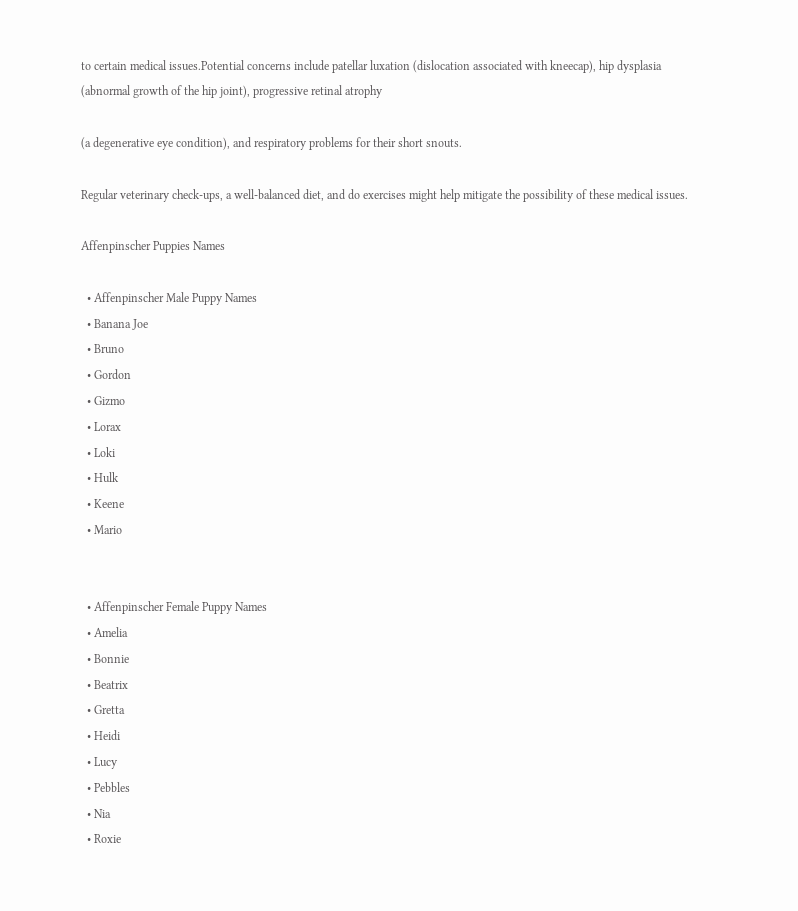to certain medical issues.Potential concerns include patellar luxation (dislocation associated with kneecap), hip dysplasia (abnormal growth of the hip joint), progressive retinal atrophy

(a degenerative eye condition), and respiratory problems for their short snouts.

Regular veterinary check-ups, a well-balanced diet, and do exercises might help mitigate the possibility of these medical issues.

Affenpinscher Puppies Names

  • Affenpinscher Male Puppy Names
  • Banana Joe
  • Bruno
  • Gordon
  • Gizmo
  • Lorax
  • Loki
  • Hulk
  • Keene
  • Mario


  • Affenpinscher Female Puppy Names
  • Amelia
  • Bonnie
  • Beatrix
  • Gretta
  • Heidi
  • Lucy
  • Pebbles
  • Nia
  • Roxie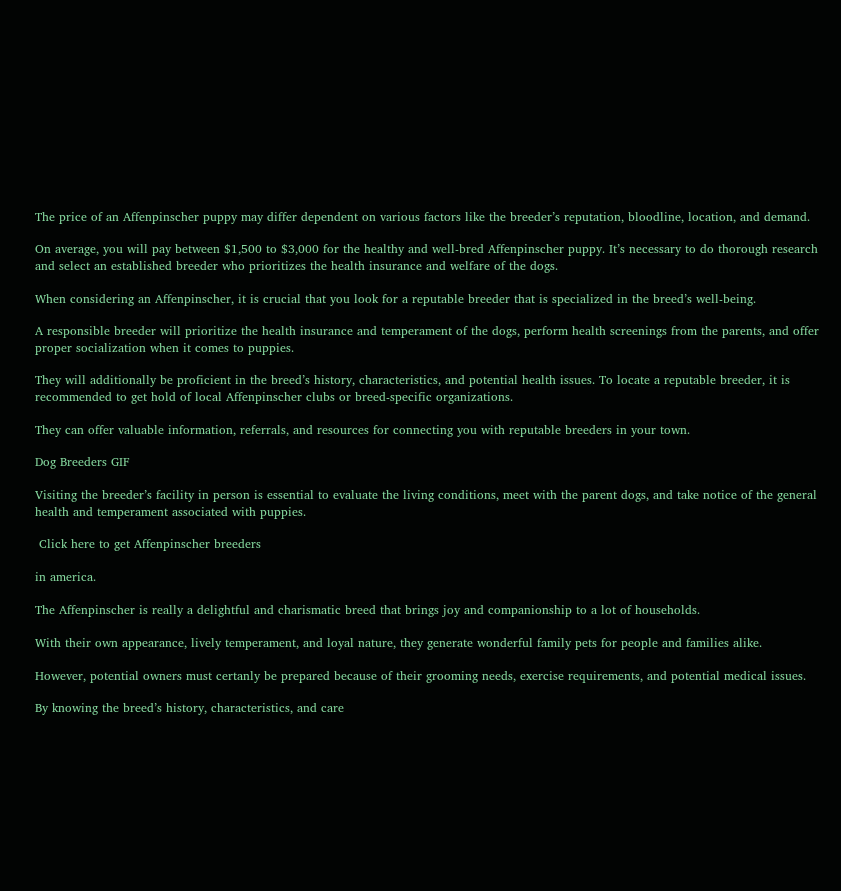The price of an Affenpinscher puppy may differ dependent on various factors like the breeder’s reputation, bloodline, location, and demand.

On average, you will pay between $1,500 to $3,000 for the healthy and well-bred Affenpinscher puppy. It’s necessary to do thorough research and select an established breeder who prioritizes the health insurance and welfare of the dogs.

When considering an Affenpinscher, it is crucial that you look for a reputable breeder that is specialized in the breed’s well-being.

A responsible breeder will prioritize the health insurance and temperament of the dogs, perform health screenings from the parents, and offer proper socialization when it comes to puppies.

They will additionally be proficient in the breed’s history, characteristics, and potential health issues. To locate a reputable breeder, it is recommended to get hold of local Affenpinscher clubs or breed-specific organizations.

They can offer valuable information, referrals, and resources for connecting you with reputable breeders in your town.

Dog Breeders GIF

Visiting the breeder’s facility in person is essential to evaluate the living conditions, meet with the parent dogs, and take notice of the general health and temperament associated with puppies.

 Click here to get Affenpinscher breeders

in america.

The Affenpinscher is really a delightful and charismatic breed that brings joy and companionship to a lot of households.

With their own appearance, lively temperament, and loyal nature, they generate wonderful family pets for people and families alike.

However, potential owners must certanly be prepared because of their grooming needs, exercise requirements, and potential medical issues.

By knowing the breed’s history, characteristics, and care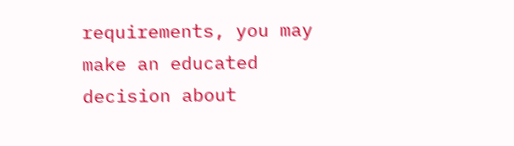requirements, you may make an educated decision about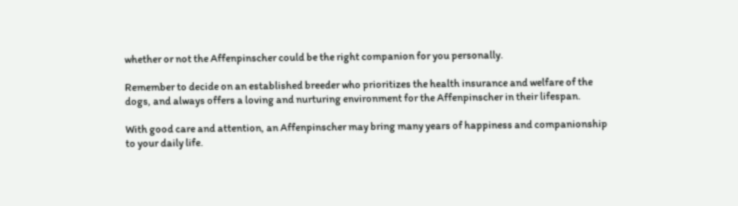whether or not the Affenpinscher could be the right companion for you personally.

Remember to decide on an established breeder who prioritizes the health insurance and welfare of the dogs, and always offers a loving and nurturing environment for the Affenpinscher in their lifespan.

With good care and attention, an Affenpinscher may bring many years of happiness and companionship to your daily life.